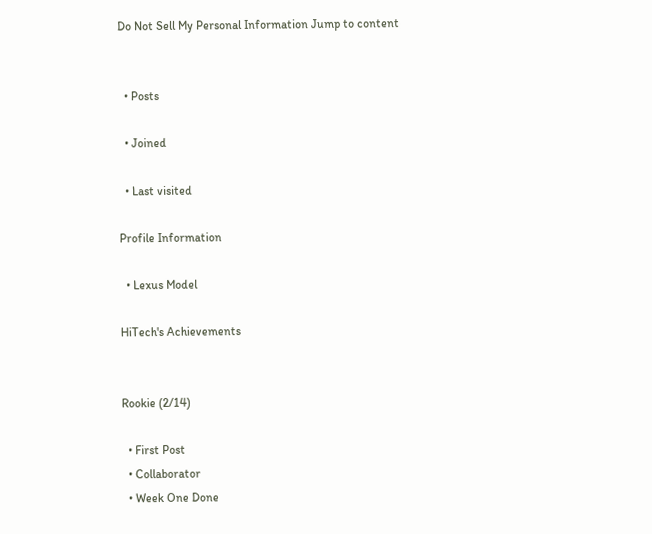Do Not Sell My Personal Information Jump to content


  • Posts

  • Joined

  • Last visited

Profile Information

  • Lexus Model

HiTech's Achievements


Rookie (2/14)

  • First Post
  • Collaborator
  • Week One Done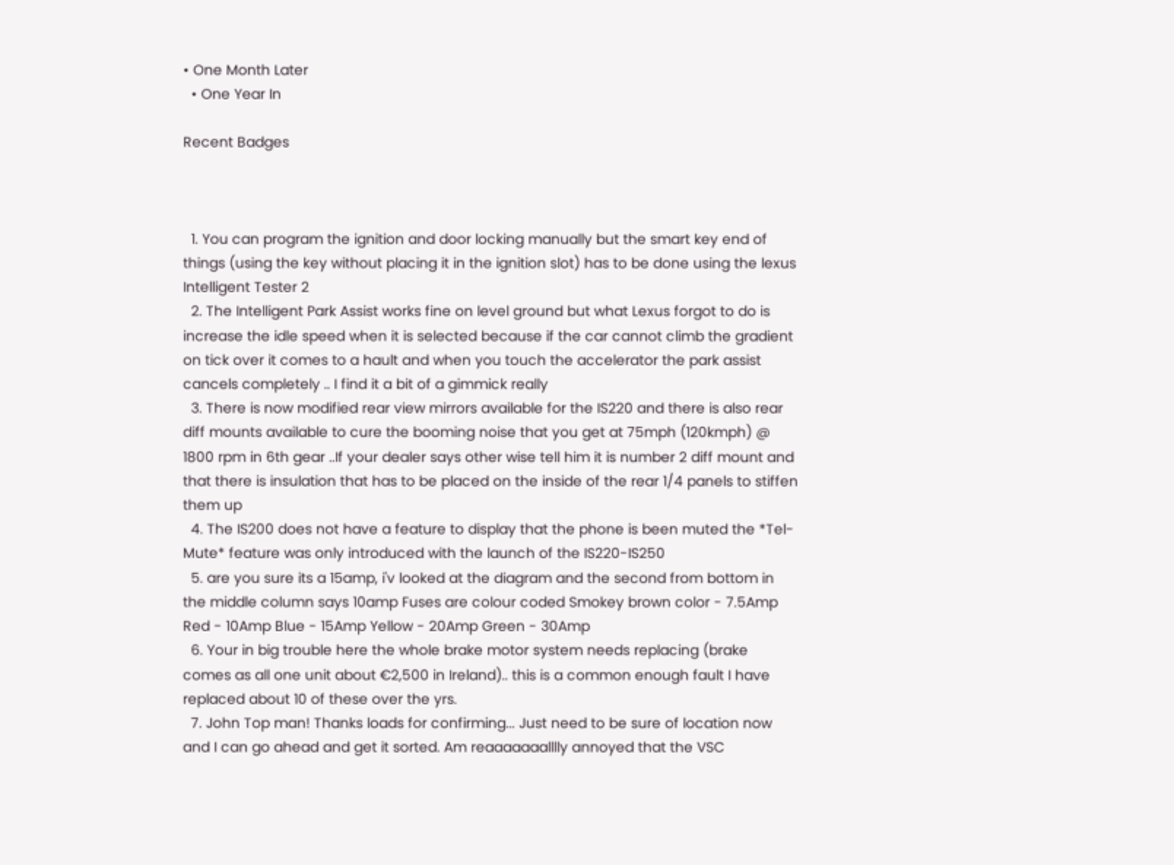• One Month Later
  • One Year In

Recent Badges



  1. You can program the ignition and door locking manually but the smart key end of things (using the key without placing it in the ignition slot) has to be done using the lexus Intelligent Tester 2
  2. The Intelligent Park Assist works fine on level ground but what Lexus forgot to do is increase the idle speed when it is selected because if the car cannot climb the gradient on tick over it comes to a hault and when you touch the accelerator the park assist cancels completely .. I find it a bit of a gimmick really
  3. There is now modified rear view mirrors available for the IS220 and there is also rear diff mounts available to cure the booming noise that you get at 75mph (120kmph) @ 1800 rpm in 6th gear ..If your dealer says other wise tell him it is number 2 diff mount and that there is insulation that has to be placed on the inside of the rear 1/4 panels to stiffen them up
  4. The IS200 does not have a feature to display that the phone is been muted the *Tel-Mute* feature was only introduced with the launch of the IS220-IS250
  5. are you sure its a 15amp, i'v looked at the diagram and the second from bottom in the middle column says 10amp Fuses are colour coded Smokey brown color - 7.5Amp Red - 10Amp Blue - 15Amp Yellow - 20Amp Green - 30Amp
  6. Your in big trouble here the whole brake motor system needs replacing (brake comes as all one unit about €2,500 in Ireland).. this is a common enough fault I have replaced about 10 of these over the yrs.
  7. John Top man! Thanks loads for confirming... Just need to be sure of location now and I can go ahead and get it sorted. Am reaaaaaaalllly annoyed that the VSC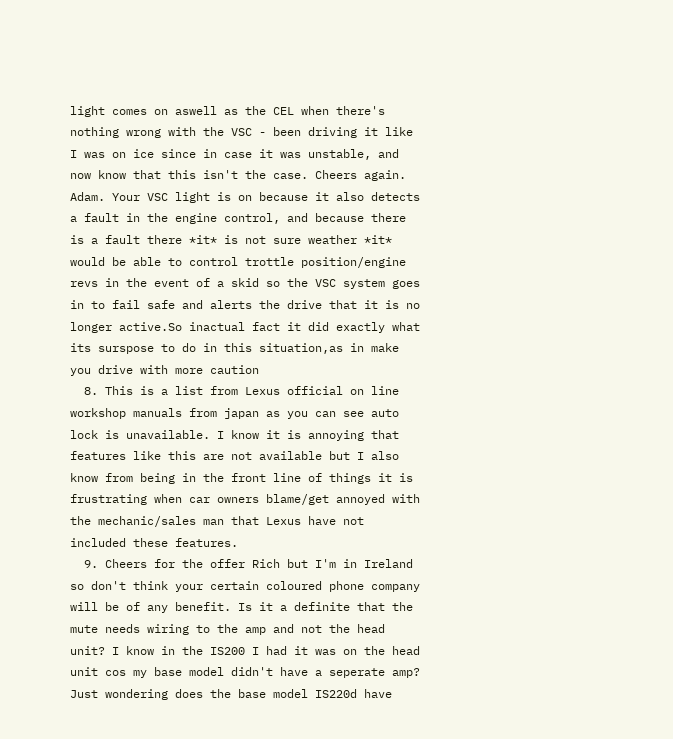light comes on aswell as the CEL when there's nothing wrong with the VSC - been driving it like I was on ice since in case it was unstable, and now know that this isn't the case. Cheers again. Adam. Your VSC light is on because it also detects a fault in the engine control, and because there is a fault there *it* is not sure weather *it* would be able to control trottle position/engine revs in the event of a skid so the VSC system goes in to fail safe and alerts the drive that it is no longer active.So inactual fact it did exactly what its surspose to do in this situation,as in make you drive with more caution
  8. This is a list from Lexus official on line workshop manuals from japan as you can see auto lock is unavailable. I know it is annoying that features like this are not available but I also know from being in the front line of things it is frustrating when car owners blame/get annoyed with the mechanic/sales man that Lexus have not included these features.
  9. Cheers for the offer Rich but I'm in Ireland so don't think your certain coloured phone company will be of any benefit. Is it a definite that the mute needs wiring to the amp and not the head unit? I know in the IS200 I had it was on the head unit cos my base model didn't have a seperate amp? Just wondering does the base model IS220d have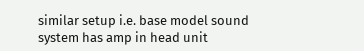similar setup i.e. base model sound system has amp in head unit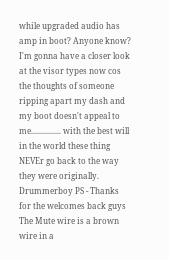while upgraded audio has amp in boot? Anyone know? I'm gonna have a closer look at the visor types now cos the thoughts of someone ripping apart my dash and my boot doesn't appeal to me............... with the best will in the world these thing NEVEr go back to the way they were originally. Drummerboy PS - Thanks for the welcomes back guys The Mute wire is a brown wire in a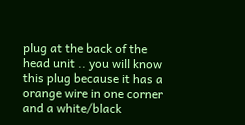plug at the back of the head unit .. you will know this plug because it has a orange wire in one corner and a white/black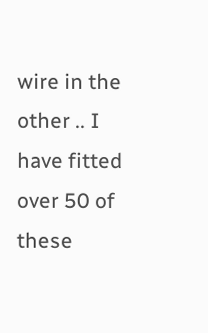wire in the other .. I have fitted over 50 of these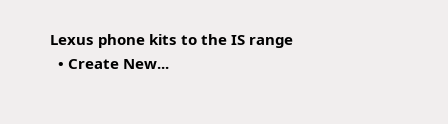Lexus phone kits to the IS range
  • Create New...